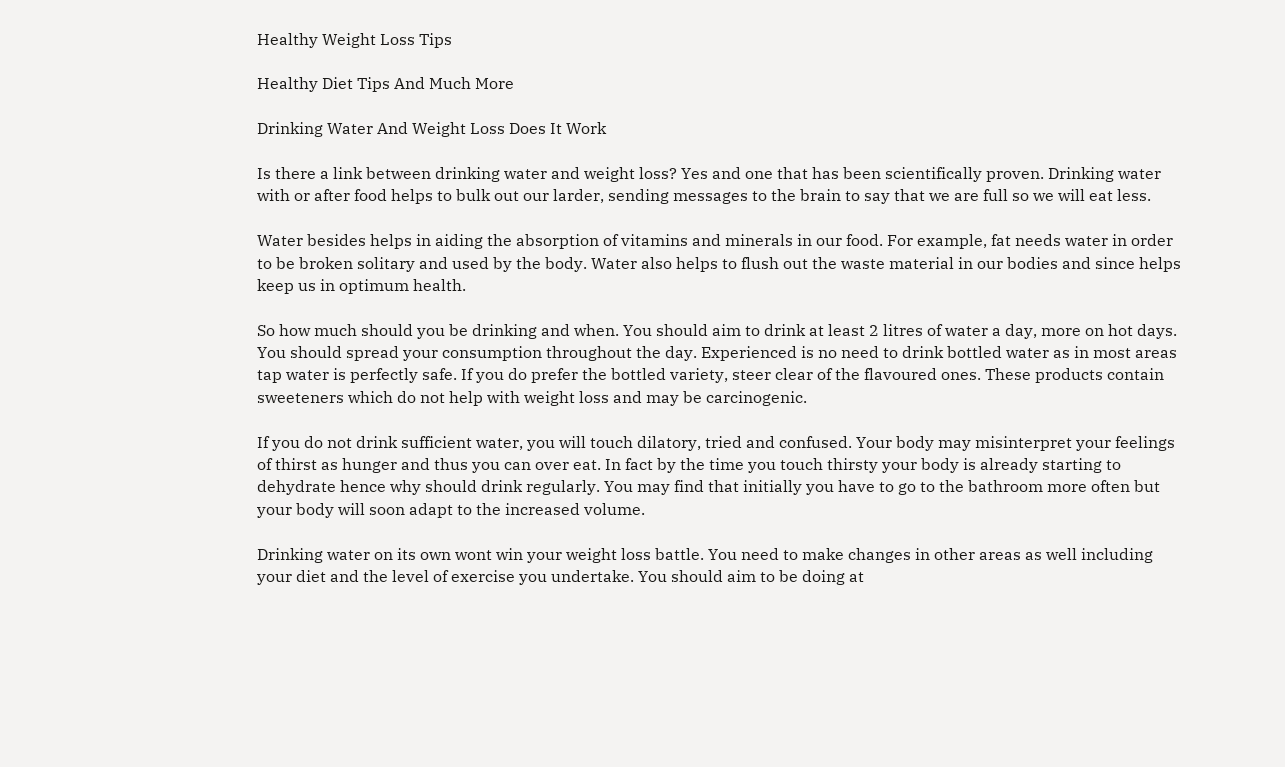Healthy Weight Loss Tips

Healthy Diet Tips And Much More

Drinking Water And Weight Loss Does It Work

Is there a link between drinking water and weight loss? Yes and one that has been scientifically proven. Drinking water with or after food helps to bulk out our larder, sending messages to the brain to say that we are full so we will eat less.

Water besides helps in aiding the absorption of vitamins and minerals in our food. For example, fat needs water in order to be broken solitary and used by the body. Water also helps to flush out the waste material in our bodies and since helps keep us in optimum health.

So how much should you be drinking and when. You should aim to drink at least 2 litres of water a day, more on hot days. You should spread your consumption throughout the day. Experienced is no need to drink bottled water as in most areas tap water is perfectly safe. If you do prefer the bottled variety, steer clear of the flavoured ones. These products contain sweeteners which do not help with weight loss and may be carcinogenic.

If you do not drink sufficient water, you will touch dilatory, tried and confused. Your body may misinterpret your feelings of thirst as hunger and thus you can over eat. In fact by the time you touch thirsty your body is already starting to dehydrate hence why should drink regularly. You may find that initially you have to go to the bathroom more often but your body will soon adapt to the increased volume.

Drinking water on its own wont win your weight loss battle. You need to make changes in other areas as well including your diet and the level of exercise you undertake. You should aim to be doing at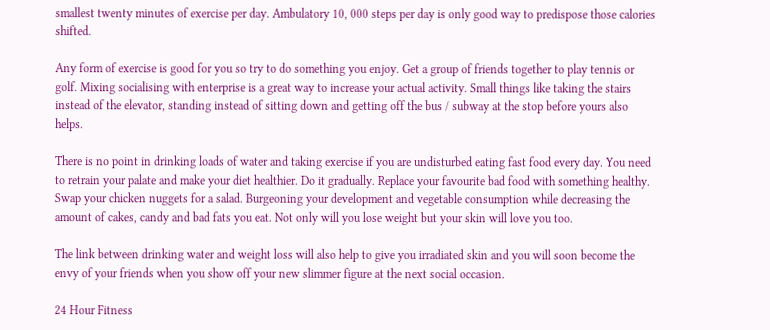smallest twenty minutes of exercise per day. Ambulatory 10, 000 steps per day is only good way to predispose those calories shifted.

Any form of exercise is good for you so try to do something you enjoy. Get a group of friends together to play tennis or golf. Mixing socialising with enterprise is a great way to increase your actual activity. Small things like taking the stairs instead of the elevator, standing instead of sitting down and getting off the bus / subway at the stop before yours also helps.

There is no point in drinking loads of water and taking exercise if you are undisturbed eating fast food every day. You need to retrain your palate and make your diet healthier. Do it gradually. Replace your favourite bad food with something healthy. Swap your chicken nuggets for a salad. Burgeoning your development and vegetable consumption while decreasing the amount of cakes, candy and bad fats you eat. Not only will you lose weight but your skin will love you too.

The link between drinking water and weight loss will also help to give you irradiated skin and you will soon become the envy of your friends when you show off your new slimmer figure at the next social occasion.

24 Hour Fitness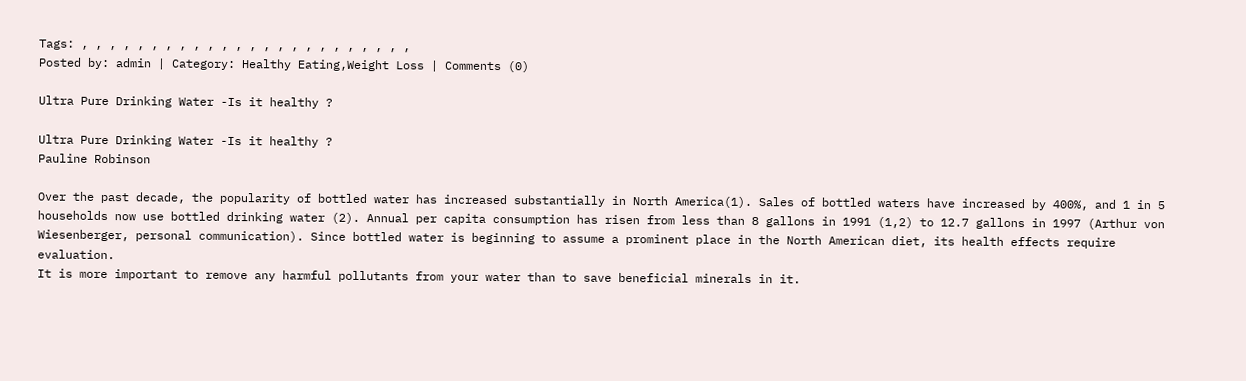Tags: , , , , , , , , , , , , , , , , , , , , , , , ,
Posted by: admin | Category: Healthy Eating,Weight Loss | Comments (0)

Ultra Pure Drinking Water -Is it healthy ?

Ultra Pure Drinking Water -Is it healthy ?
Pauline Robinson

Over the past decade, the popularity of bottled water has increased substantially in North America(1). Sales of bottled waters have increased by 400%, and 1 in 5 households now use bottled drinking water (2). Annual per capita consumption has risen from less than 8 gallons in 1991 (1,2) to 12.7 gallons in 1997 (Arthur von Wiesenberger, personal communication). Since bottled water is beginning to assume a prominent place in the North American diet, its health effects require evaluation.
It is more important to remove any harmful pollutants from your water than to save beneficial minerals in it.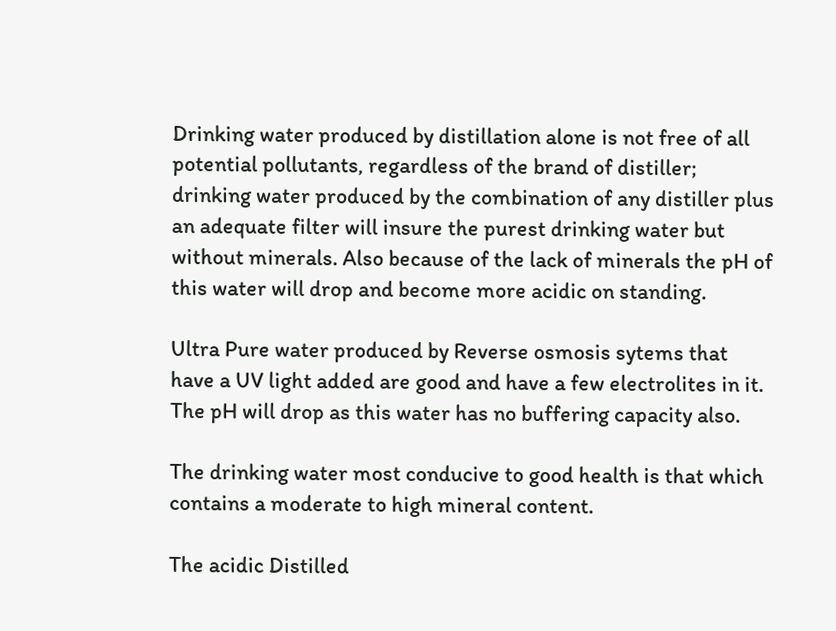Drinking water produced by distillation alone is not free of all potential pollutants, regardless of the brand of distiller; drinking water produced by the combination of any distiller plus an adequate filter will insure the purest drinking water but without minerals. Also because of the lack of minerals the pH of this water will drop and become more acidic on standing.

Ultra Pure water produced by Reverse osmosis sytems that have a UV light added are good and have a few electrolites in it. The pH will drop as this water has no buffering capacity also.

The drinking water most conducive to good health is that which contains a moderate to high mineral content.

The acidic Distilled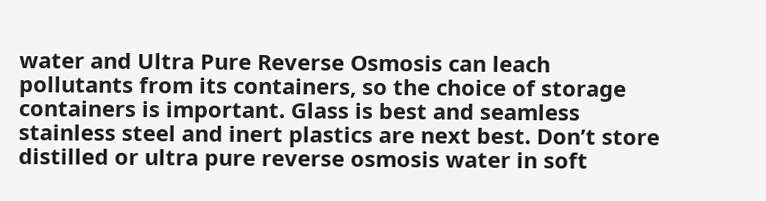water and Ultra Pure Reverse Osmosis can leach pollutants from its containers, so the choice of storage containers is important. Glass is best and seamless stainless steel and inert plastics are next best. Don’t store distilled or ultra pure reverse osmosis water in soft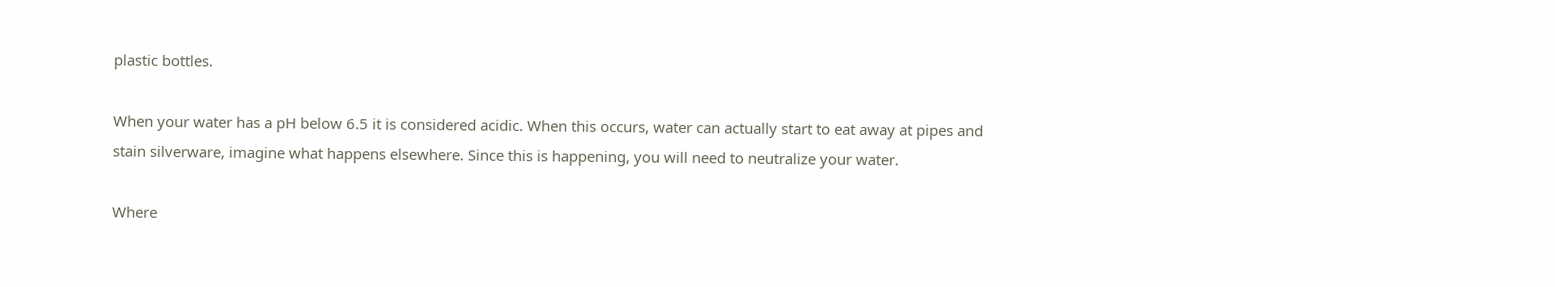plastic bottles.

When your water has a pH below 6.5 it is considered acidic. When this occurs, water can actually start to eat away at pipes and stain silverware, imagine what happens elsewhere. Since this is happening, you will need to neutralize your water.

Where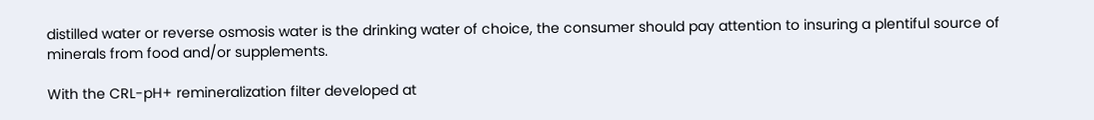distilled water or reverse osmosis water is the drinking water of choice, the consumer should pay attention to insuring a plentiful source of minerals from food and/or supplements.

With the CRL-pH+ remineralization filter developed at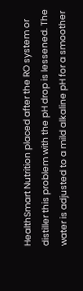HealthSmart Nutrition placed after the RO system or distiller this problem with the pH drop is lessened. The water is adjusted to a mild alkaline pH for a smoother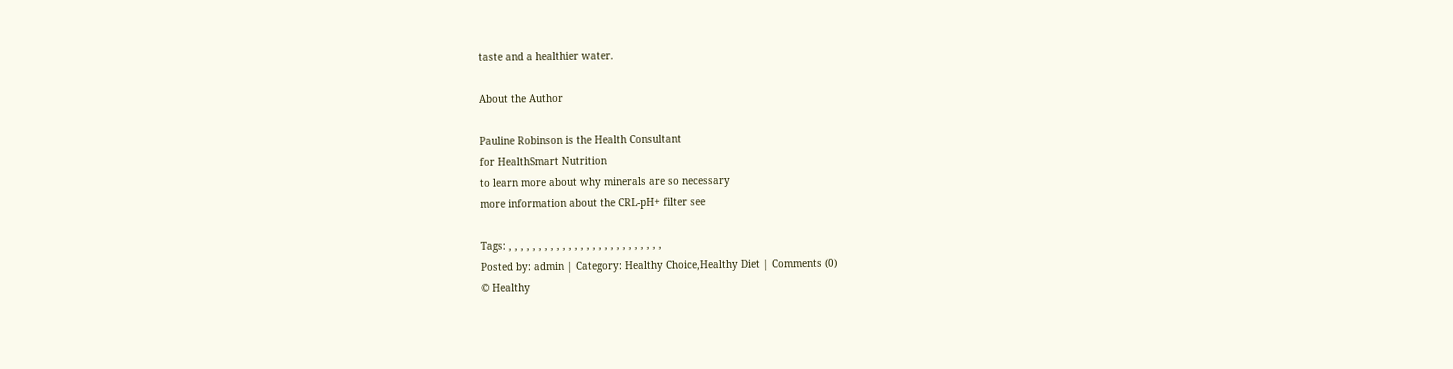taste and a healthier water.

About the Author

Pauline Robinson is the Health Consultant
for HealthSmart Nutrition
to learn more about why minerals are so necessary
more information about the CRL-pH+ filter see

Tags: , , , , , , , , , , , , , , , , , , , , , , , , , ,
Posted by: admin | Category: Healthy Choice,Healthy Diet | Comments (0)
© Healthy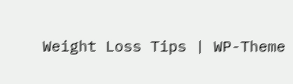Weight Loss Tips | WP-Theme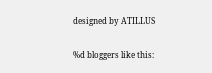designed by ATILLUS

%d bloggers like this: